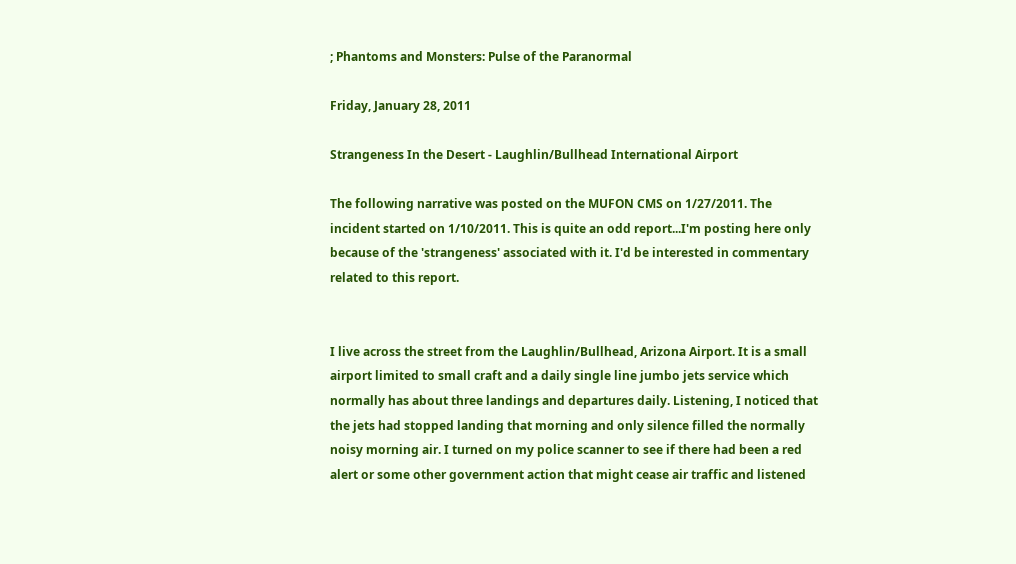; Phantoms and Monsters: Pulse of the Paranormal

Friday, January 28, 2011

Strangeness In the Desert - Laughlin/Bullhead International Airport

The following narrative was posted on the MUFON CMS on 1/27/2011. The incident started on 1/10/2011. This is quite an odd report...I'm posting here only because of the 'strangeness' associated with it. I'd be interested in commentary related to this report.


I live across the street from the Laughlin/Bullhead, Arizona Airport. It is a small airport limited to small craft and a daily single line jumbo jets service which normally has about three landings and departures daily. Listening, I noticed that the jets had stopped landing that morning and only silence filled the normally noisy morning air. I turned on my police scanner to see if there had been a red alert or some other government action that might cease air traffic and listened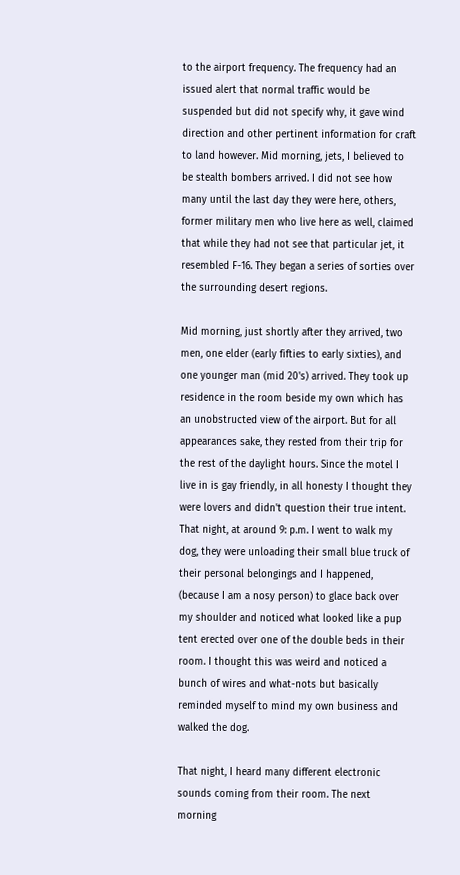to the airport frequency. The frequency had an issued alert that normal traffic would be suspended but did not specify why, it gave wind direction and other pertinent information for craft to land however. Mid morning, jets, I believed to be stealth bombers arrived. I did not see how many until the last day they were here, others, former military men who live here as well, claimed that while they had not see that particular jet, it resembled F-16. They began a series of sorties over the surrounding desert regions.

Mid morning, just shortly after they arrived, two men, one elder (early fifties to early sixties), and one younger man (mid 20's) arrived. They took up residence in the room beside my own which has an unobstructed view of the airport. But for all appearances sake, they rested from their trip for the rest of the daylight hours. Since the motel I live in is gay friendly, in all honesty I thought they were lovers and didn't question their true intent. That night, at around 9: p.m. I went to walk my dog, they were unloading their small blue truck of their personal belongings and I happened, (because I am a nosy person) to glace back over my shoulder and noticed what looked like a pup tent erected over one of the double beds in their room. I thought this was weird and noticed a bunch of wires and what-nots but basically reminded myself to mind my own business and walked the dog.

That night, I heard many different electronic sounds coming from their room. The next morning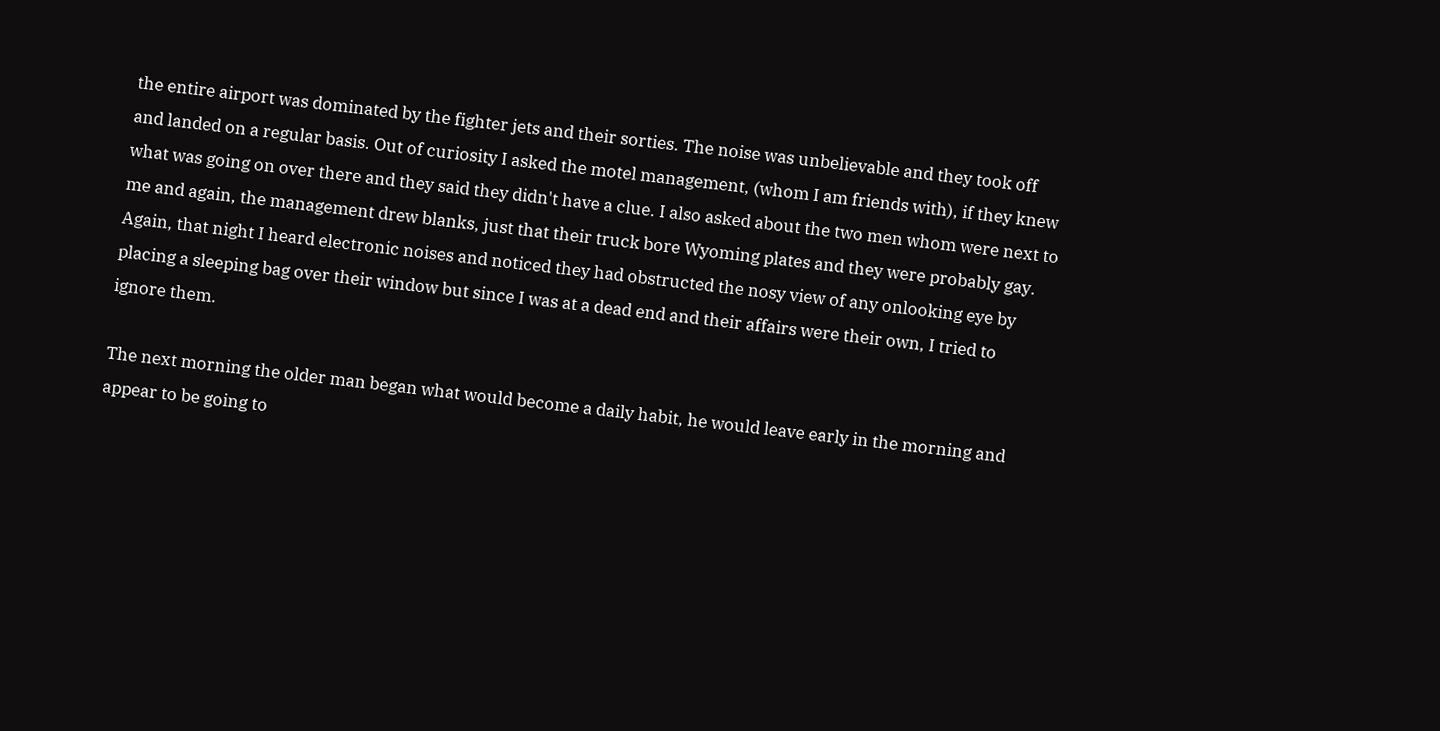the entire airport was dominated by the fighter jets and their sorties. The noise was unbelievable and they took off and landed on a regular basis. Out of curiosity I asked the motel management, (whom I am friends with), if they knew what was going on over there and they said they didn't have a clue. I also asked about the two men whom were next to me and again, the management drew blanks, just that their truck bore Wyoming plates and they were probably gay. Again, that night I heard electronic noises and noticed they had obstructed the nosy view of any onlooking eye by placing a sleeping bag over their window but since I was at a dead end and their affairs were their own, I tried to ignore them.

The next morning the older man began what would become a daily habit, he would leave early in the morning and appear to be going to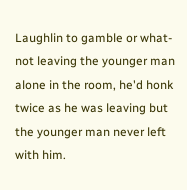Laughlin to gamble or what-not leaving the younger man alone in the room, he'd honk twice as he was leaving but the younger man never left with him.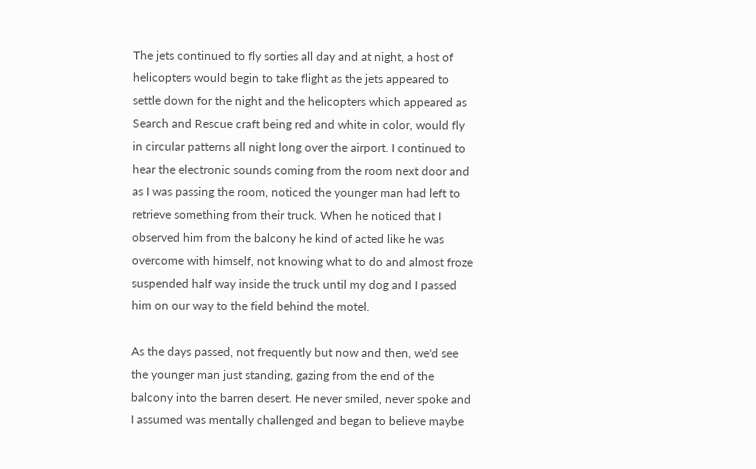The jets continued to fly sorties all day and at night, a host of helicopters would begin to take flight as the jets appeared to settle down for the night and the helicopters which appeared as Search and Rescue craft being red and white in color, would fly in circular patterns all night long over the airport. I continued to hear the electronic sounds coming from the room next door and as I was passing the room, noticed the younger man had left to retrieve something from their truck. When he noticed that I observed him from the balcony he kind of acted like he was overcome with himself, not knowing what to do and almost froze suspended half way inside the truck until my dog and I passed him on our way to the field behind the motel.

As the days passed, not frequently but now and then, we'd see the younger man just standing, gazing from the end of the balcony into the barren desert. He never smiled, never spoke and I assumed was mentally challenged and began to believe maybe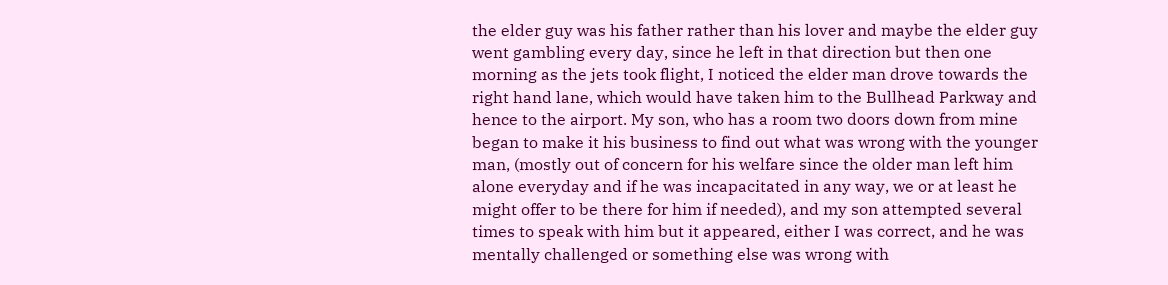the elder guy was his father rather than his lover and maybe the elder guy went gambling every day, since he left in that direction but then one morning as the jets took flight, I noticed the elder man drove towards the right hand lane, which would have taken him to the Bullhead Parkway and hence to the airport. My son, who has a room two doors down from mine began to make it his business to find out what was wrong with the younger man, (mostly out of concern for his welfare since the older man left him alone everyday and if he was incapacitated in any way, we or at least he might offer to be there for him if needed), and my son attempted several times to speak with him but it appeared, either I was correct, and he was mentally challenged or something else was wrong with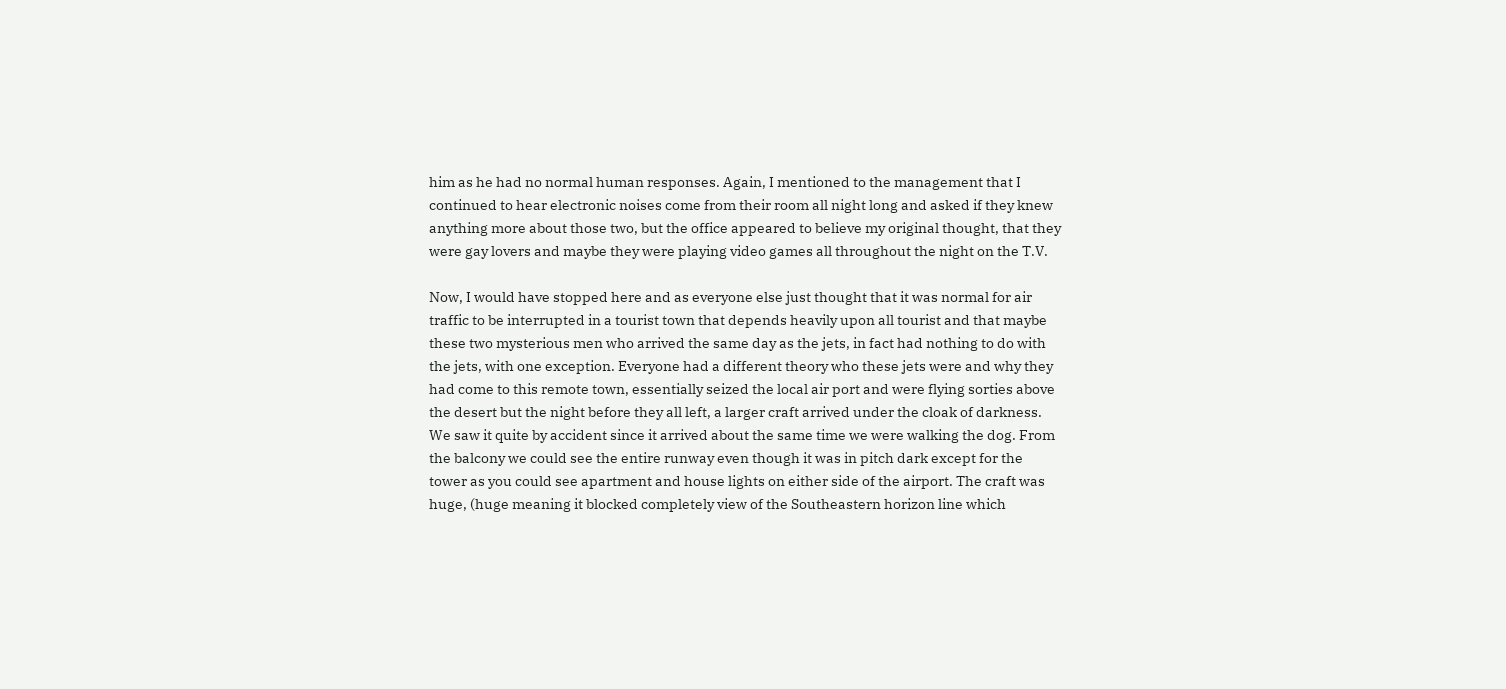him as he had no normal human responses. Again, I mentioned to the management that I continued to hear electronic noises come from their room all night long and asked if they knew anything more about those two, but the office appeared to believe my original thought, that they were gay lovers and maybe they were playing video games all throughout the night on the T.V.

Now, I would have stopped here and as everyone else just thought that it was normal for air traffic to be interrupted in a tourist town that depends heavily upon all tourist and that maybe these two mysterious men who arrived the same day as the jets, in fact had nothing to do with the jets, with one exception. Everyone had a different theory who these jets were and why they had come to this remote town, essentially seized the local air port and were flying sorties above the desert but the night before they all left, a larger craft arrived under the cloak of darkness. We saw it quite by accident since it arrived about the same time we were walking the dog. From the balcony we could see the entire runway even though it was in pitch dark except for the tower as you could see apartment and house lights on either side of the airport. The craft was huge, (huge meaning it blocked completely view of the Southeastern horizon line which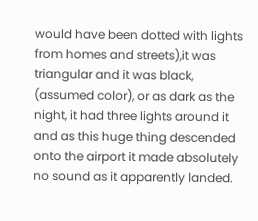would have been dotted with lights from homes and streets),it was triangular and it was black, (assumed color), or as dark as the night, it had three lights around it and as this huge thing descended onto the airport it made absolutely no sound as it apparently landed.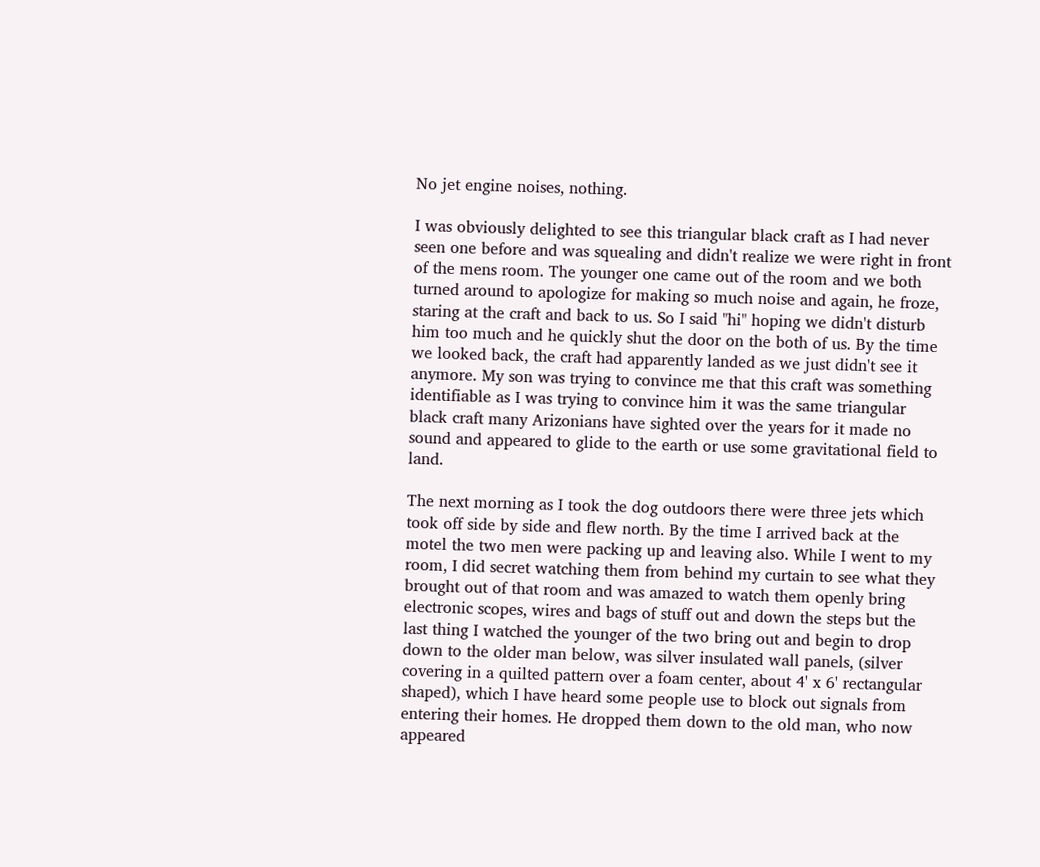No jet engine noises, nothing.

I was obviously delighted to see this triangular black craft as I had never seen one before and was squealing and didn't realize we were right in front of the mens room. The younger one came out of the room and we both turned around to apologize for making so much noise and again, he froze, staring at the craft and back to us. So I said "hi" hoping we didn't disturb him too much and he quickly shut the door on the both of us. By the time we looked back, the craft had apparently landed as we just didn't see it anymore. My son was trying to convince me that this craft was something identifiable as I was trying to convince him it was the same triangular black craft many Arizonians have sighted over the years for it made no sound and appeared to glide to the earth or use some gravitational field to land.

The next morning as I took the dog outdoors there were three jets which took off side by side and flew north. By the time I arrived back at the motel the two men were packing up and leaving also. While I went to my room, I did secret watching them from behind my curtain to see what they brought out of that room and was amazed to watch them openly bring electronic scopes, wires and bags of stuff out and down the steps but the last thing I watched the younger of the two bring out and begin to drop down to the older man below, was silver insulated wall panels, (silver covering in a quilted pattern over a foam center, about 4' x 6' rectangular shaped), which I have heard some people use to block out signals from entering their homes. He dropped them down to the old man, who now appeared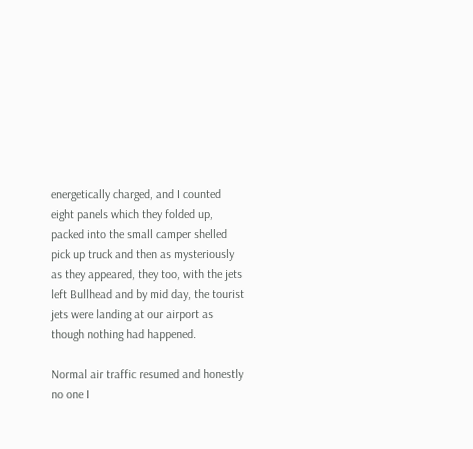energetically charged, and I counted eight panels which they folded up, packed into the small camper shelled pick up truck and then as mysteriously as they appeared, they too, with the jets left Bullhead and by mid day, the tourist jets were landing at our airport as though nothing had happened.

Normal air traffic resumed and honestly no one I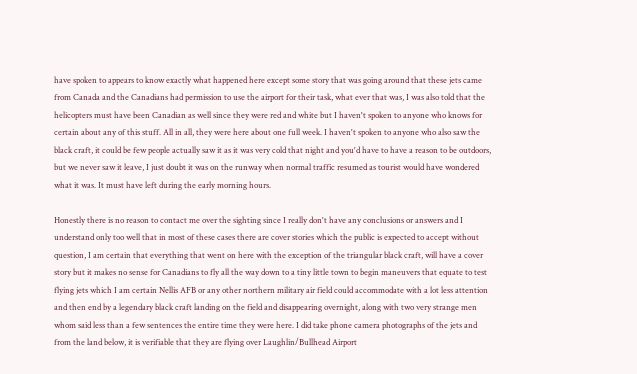have spoken to appears to know exactly what happened here except some story that was going around that these jets came from Canada and the Canadians had permission to use the airport for their task, what ever that was, I was also told that the helicopters must have been Canadian as well since they were red and white but I haven't spoken to anyone who knows for certain about any of this stuff. All in all, they were here about one full week. I haven't spoken to anyone who also saw the black craft, it could be few people actually saw it as it was very cold that night and you'd have to have a reason to be outdoors, but we never saw it leave, I just doubt it was on the runway when normal traffic resumed as tourist would have wondered what it was. It must have left during the early morning hours.

Honestly there is no reason to contact me over the sighting since I really don't have any conclusions or answers and I understand only too well that in most of these cases there are cover stories which the public is expected to accept without question, I am certain that everything that went on here with the exception of the triangular black craft, will have a cover story but it makes no sense for Canadians to fly all the way down to a tiny little town to begin maneuvers that equate to test flying jets which I am certain Nellis AFB or any other northern military air field could accommodate with a lot less attention and then end by a legendary black craft landing on the field and disappearing overnight, along with two very strange men whom said less than a few sentences the entire time they were here. I did take phone camera photographs of the jets and from the land below, it is verifiable that they are flying over Laughlin/Bullhead Airport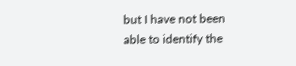but I have not been able to identify the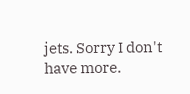jets. Sorry I don't have more.